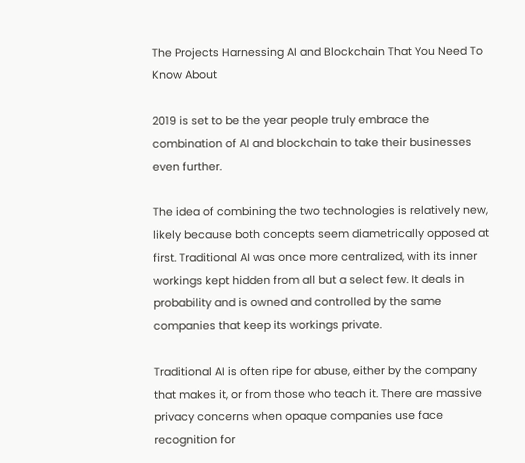The Projects Harnessing AI and Blockchain That You Need To Know About

2019 is set to be the year people truly embrace the combination of AI and blockchain to take their businesses even further.

The idea of combining the two technologies is relatively new, likely because both concepts seem diametrically opposed at first. Traditional AI was once more centralized, with its inner workings kept hidden from all but a select few. It deals in probability and is owned and controlled by the same companies that keep its workings private.

Traditional AI is often ripe for abuse, either by the company that makes it, or from those who teach it. There are massive privacy concerns when opaque companies use face recognition for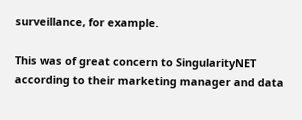surveillance, for example.

This was of great concern to SingularityNET according to their marketing manager and data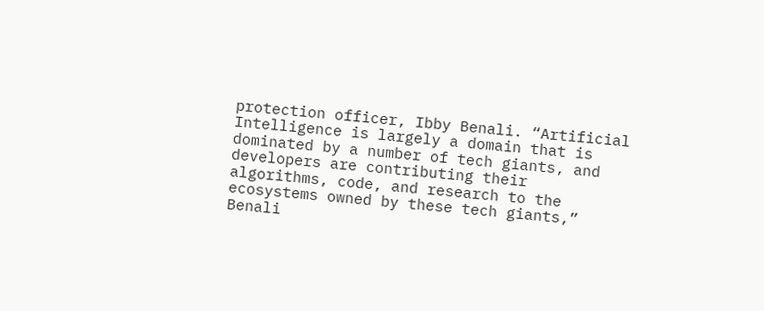protection officer, Ibby Benali. “Artificial Intelligence is largely a domain that is dominated by a number of tech giants, and developers are contributing their algorithms, code, and research to the ecosystems owned by these tech giants,” Benali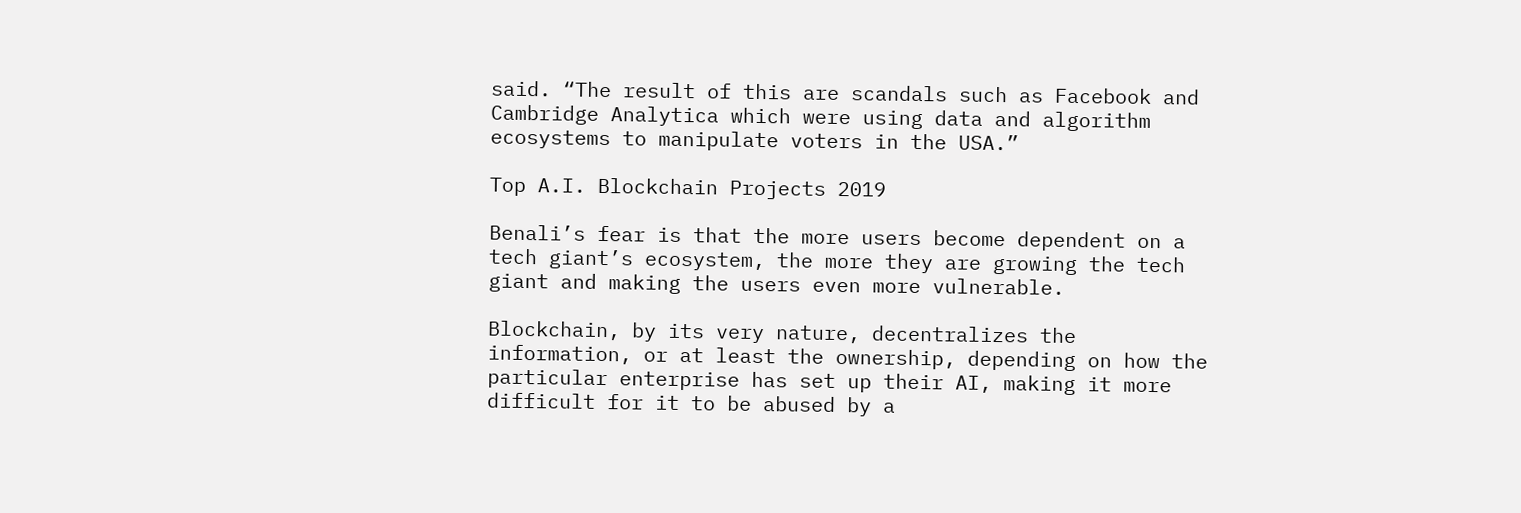said. “The result of this are scandals such as Facebook and Cambridge Analytica which were using data and algorithm ecosystems to manipulate voters in the USA.”

Top A.I. Blockchain Projects 2019

Benali’s fear is that the more users become dependent on a tech giant’s ecosystem, the more they are growing the tech giant and making the users even more vulnerable.

Blockchain, by its very nature, decentralizes the information, or at least the ownership, depending on how the particular enterprise has set up their AI, making it more difficult for it to be abused by a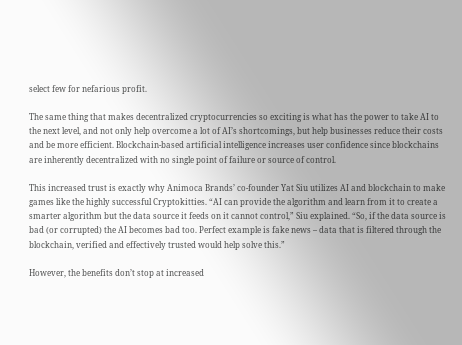select few for nefarious profit.

The same thing that makes decentralized cryptocurrencies so exciting is what has the power to take AI to the next level, and not only help overcome a lot of AI’s shortcomings, but help businesses reduce their costs and be more efficient. Blockchain-based artificial intelligence increases user confidence since blockchains are inherently decentralized with no single point of failure or source of control.

This increased trust is exactly why Animoca Brands’ co-founder Yat Siu utilizes AI and blockchain to make games like the highly successful Cryptokitties. “AI can provide the algorithm and learn from it to create a smarter algorithm but the data source it feeds on it cannot control,” Siu explained. “So, if the data source is bad (or corrupted) the AI becomes bad too. Perfect example is fake news – data that is filtered through the blockchain, verified and effectively trusted would help solve this.”

However, the benefits don’t stop at increased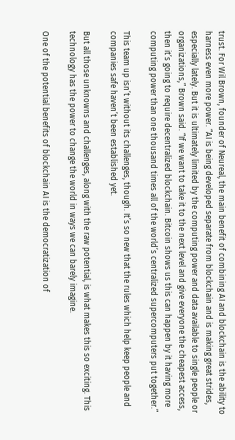trust. For Wil Brown, founder of Neureal, the main benefit of combining AI and blockchain is the ability to harness even more power. “AI is being developed separate from blockchain and is making great strides, especially lately. But it is ultimately limited by the computing power and data available to single people or organizations,” Brown said. “If we want to take it to the next level and give everyone the cheapest access, then it’s going to require decentralized blockchain. Bitcoin shows us this can happen by it having more computing power than one thousand times all of the world’s centralized supercomputers put together.”

This team up isn’t without its challenges, though. It’s so new that the rules which help keep people and companies safe haven’t been established yet.

But all those unknowns and challenges, along with the raw potential, is what makes this so exciting. This technology has the power to change the world in ways we can barely imagine.

One of the potential benefits of blockchain AI is the democratization of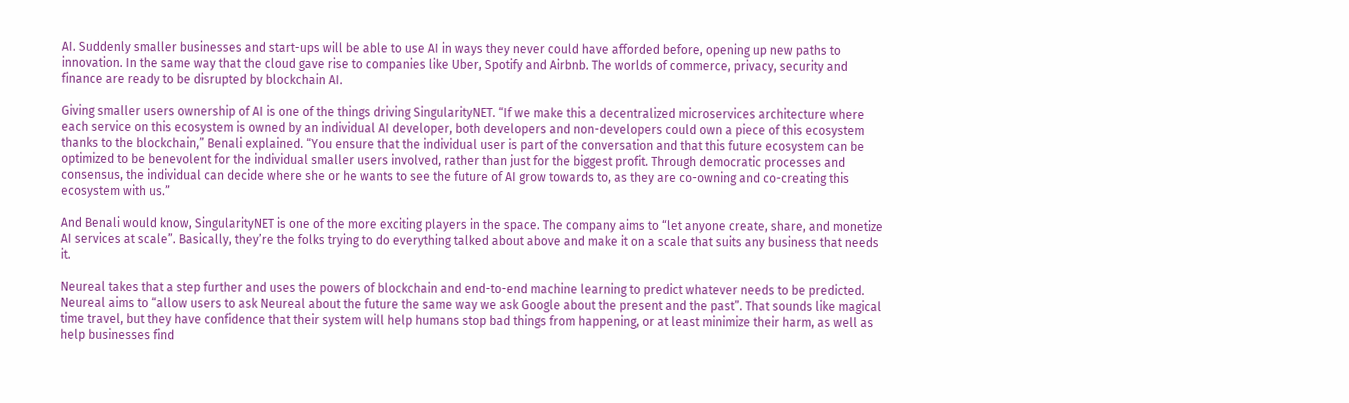AI. Suddenly smaller businesses and start-ups will be able to use AI in ways they never could have afforded before, opening up new paths to innovation. In the same way that the cloud gave rise to companies like Uber, Spotify and Airbnb. The worlds of commerce, privacy, security and finance are ready to be disrupted by blockchain AI.

Giving smaller users ownership of AI is one of the things driving SingularityNET. “If we make this a decentralized microservices architecture where each service on this ecosystem is owned by an individual AI developer, both developers and non-developers could own a piece of this ecosystem thanks to the blockchain,” Benali explained. “You ensure that the individual user is part of the conversation and that this future ecosystem can be optimized to be benevolent for the individual smaller users involved, rather than just for the biggest profit. Through democratic processes and consensus, the individual can decide where she or he wants to see the future of AI grow towards to, as they are co-owning and co-creating this ecosystem with us.”

And Benali would know, SingularityNET is one of the more exciting players in the space. The company aims to “let anyone create, share, and monetize AI services at scale”. Basically, they’re the folks trying to do everything talked about above and make it on a scale that suits any business that needs it.

Neureal takes that a step further and uses the powers of blockchain and end-to-end machine learning to predict whatever needs to be predicted. Neureal aims to “allow users to ask Neureal about the future the same way we ask Google about the present and the past”. That sounds like magical time travel, but they have confidence that their system will help humans stop bad things from happening, or at least minimize their harm, as well as help businesses find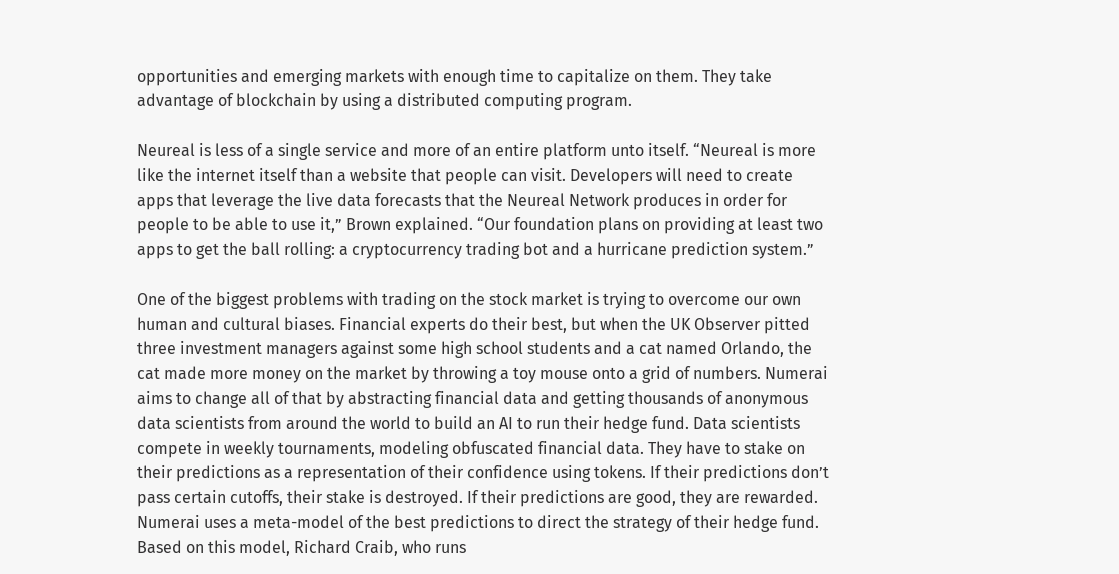opportunities and emerging markets with enough time to capitalize on them. They take advantage of blockchain by using a distributed computing program.

Neureal is less of a single service and more of an entire platform unto itself. “Neureal is more like the internet itself than a website that people can visit. Developers will need to create apps that leverage the live data forecasts that the Neureal Network produces in order for people to be able to use it,” Brown explained. “Our foundation plans on providing at least two apps to get the ball rolling: a cryptocurrency trading bot and a hurricane prediction system.”

One of the biggest problems with trading on the stock market is trying to overcome our own human and cultural biases. Financial experts do their best, but when the UK Observer pitted three investment managers against some high school students and a cat named Orlando, the cat made more money on the market by throwing a toy mouse onto a grid of numbers. Numerai aims to change all of that by abstracting financial data and getting thousands of anonymous data scientists from around the world to build an AI to run their hedge fund. Data scientists compete in weekly tournaments, modeling obfuscated financial data. They have to stake on their predictions as a representation of their confidence using tokens. If their predictions don’t pass certain cutoffs, their stake is destroyed. If their predictions are good, they are rewarded. Numerai uses a meta-model of the best predictions to direct the strategy of their hedge fund. Based on this model, Richard Craib, who runs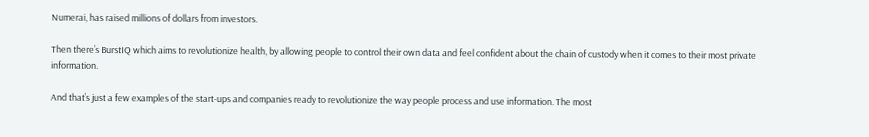Numerai, has raised millions of dollars from investors.

Then there’s BurstIQ which aims to revolutionize health, by allowing people to control their own data and feel confident about the chain of custody when it comes to their most private information.

And that’s just a few examples of the start-ups and companies ready to revolutionize the way people process and use information. The most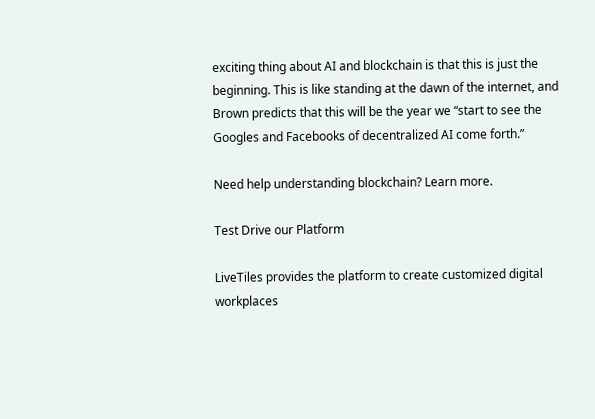exciting thing about AI and blockchain is that this is just the beginning. This is like standing at the dawn of the internet, and Brown predicts that this will be the year we “start to see the Googles and Facebooks of decentralized AI come forth.”

Need help understanding blockchain? Learn more.

Test Drive our Platform

LiveTiles provides the platform to create customized digital workplaces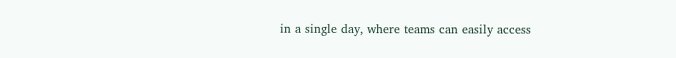in a single day, where teams can easily access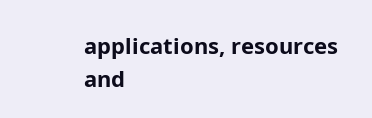applications, resources and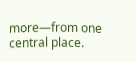more—from one central place.